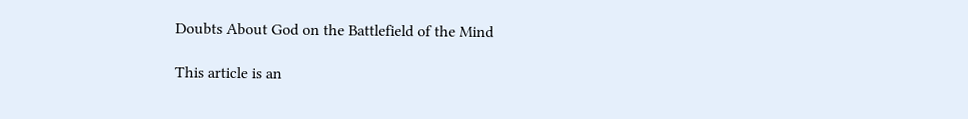Doubts About God on the Battlefield of the Mind

This article is an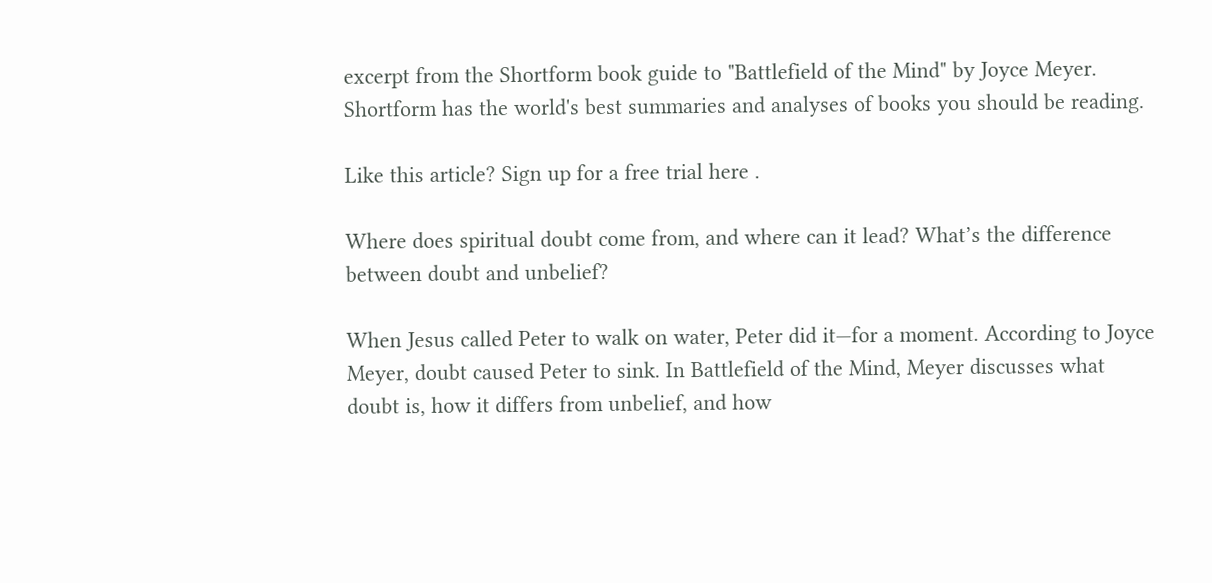excerpt from the Shortform book guide to "Battlefield of the Mind" by Joyce Meyer. Shortform has the world's best summaries and analyses of books you should be reading.

Like this article? Sign up for a free trial here .

Where does spiritual doubt come from, and where can it lead? What’s the difference between doubt and unbelief?

When Jesus called Peter to walk on water, Peter did it—for a moment. According to Joyce Meyer, doubt caused Peter to sink. In Battlefield of the Mind, Meyer discusses what doubt is, how it differs from unbelief, and how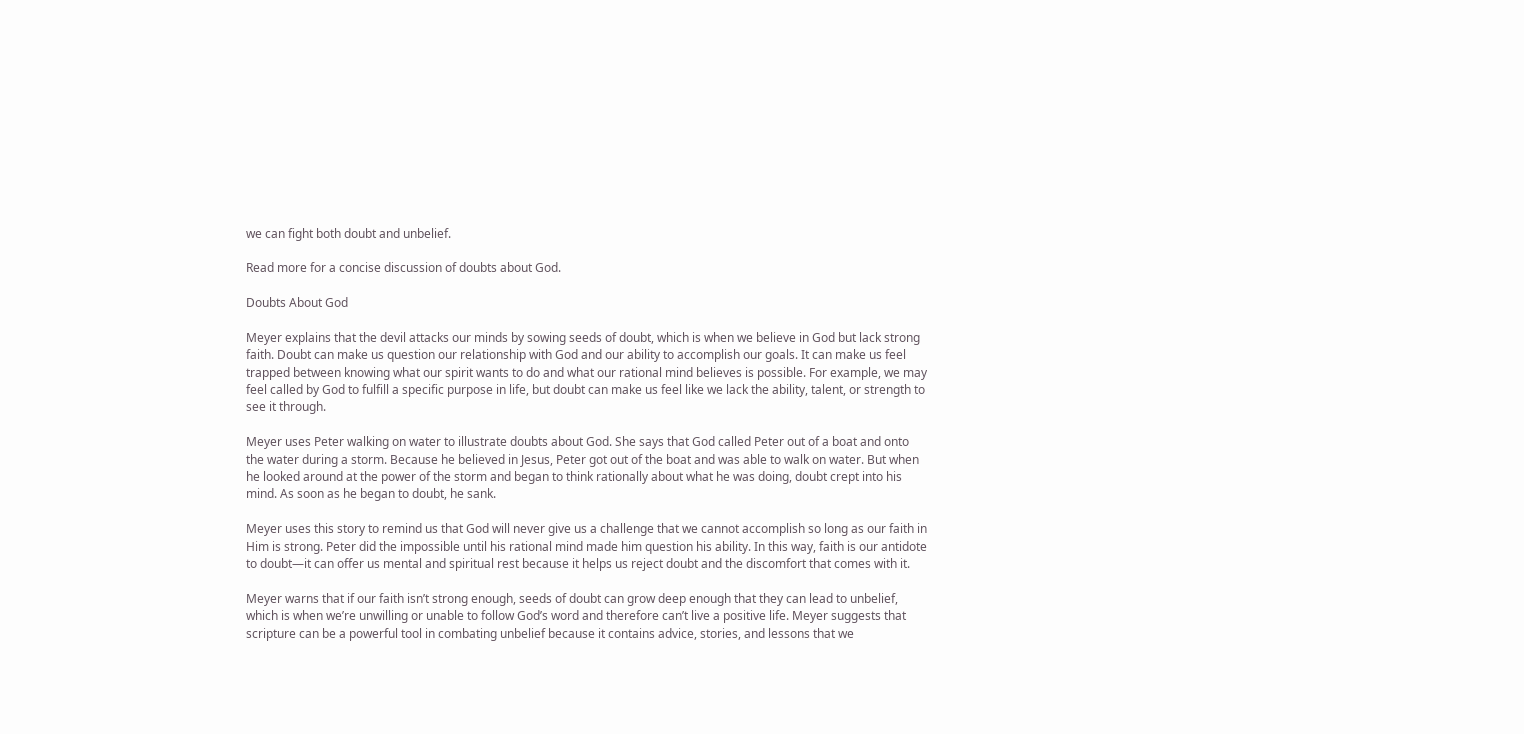we can fight both doubt and unbelief.

Read more for a concise discussion of doubts about God.

Doubts About God

Meyer explains that the devil attacks our minds by sowing seeds of doubt, which is when we believe in God but lack strong faith. Doubt can make us question our relationship with God and our ability to accomplish our goals. It can make us feel trapped between knowing what our spirit wants to do and what our rational mind believes is possible. For example, we may feel called by God to fulfill a specific purpose in life, but doubt can make us feel like we lack the ability, talent, or strength to see it through.

Meyer uses Peter walking on water to illustrate doubts about God. She says that God called Peter out of a boat and onto the water during a storm. Because he believed in Jesus, Peter got out of the boat and was able to walk on water. But when he looked around at the power of the storm and began to think rationally about what he was doing, doubt crept into his mind. As soon as he began to doubt, he sank.

Meyer uses this story to remind us that God will never give us a challenge that we cannot accomplish so long as our faith in Him is strong. Peter did the impossible until his rational mind made him question his ability. In this way, faith is our antidote to doubt—it can offer us mental and spiritual rest because it helps us reject doubt and the discomfort that comes with it.

Meyer warns that if our faith isn’t strong enough, seeds of doubt can grow deep enough that they can lead to unbelief, which is when we’re unwilling or unable to follow God’s word and therefore can’t live a positive life. Meyer suggests that scripture can be a powerful tool in combating unbelief because it contains advice, stories, and lessons that we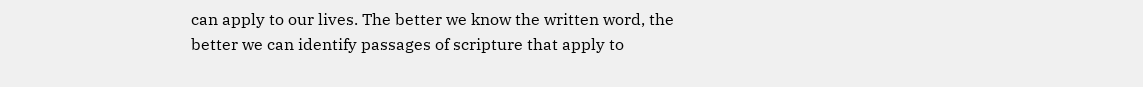can apply to our lives. The better we know the written word, the better we can identify passages of scripture that apply to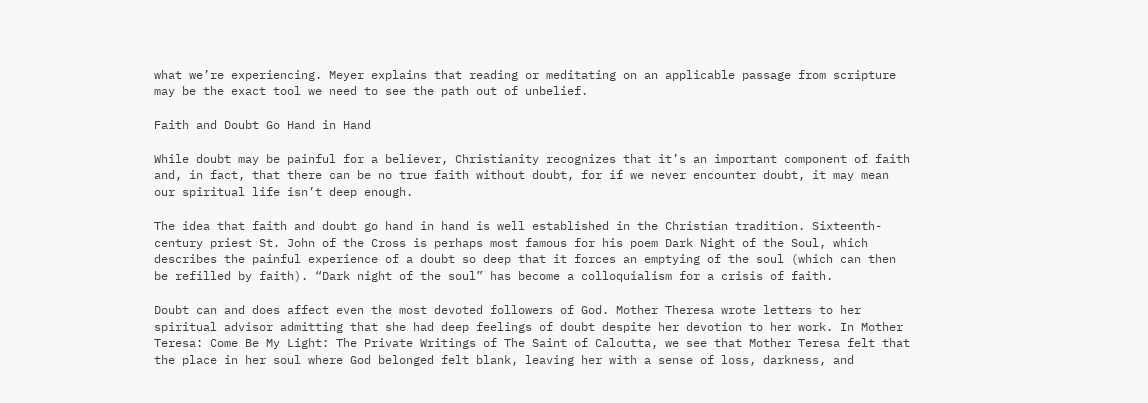what we’re experiencing. Meyer explains that reading or meditating on an applicable passage from scripture may be the exact tool we need to see the path out of unbelief.

Faith and Doubt Go Hand in Hand

While doubt may be painful for a believer, Christianity recognizes that it’s an important component of faith and, in fact, that there can be no true faith without doubt, for if we never encounter doubt, it may mean our spiritual life isn’t deep enough.

The idea that faith and doubt go hand in hand is well established in the Christian tradition. Sixteenth-century priest St. John of the Cross is perhaps most famous for his poem Dark Night of the Soul, which describes the painful experience of a doubt so deep that it forces an emptying of the soul (which can then be refilled by faith). “Dark night of the soul” has become a colloquialism for a crisis of faith.

Doubt can and does affect even the most devoted followers of God. Mother Theresa wrote letters to her spiritual advisor admitting that she had deep feelings of doubt despite her devotion to her work. In Mother Teresa: Come Be My Light: The Private Writings of The Saint of Calcutta, we see that Mother Teresa felt that the place in her soul where God belonged felt blank, leaving her with a sense of loss, darkness, and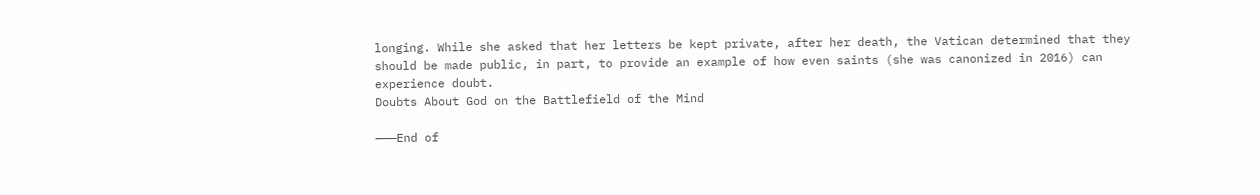longing. While she asked that her letters be kept private, after her death, the Vatican determined that they should be made public, in part, to provide an example of how even saints (she was canonized in 2016) can experience doubt.
Doubts About God on the Battlefield of the Mind

———End of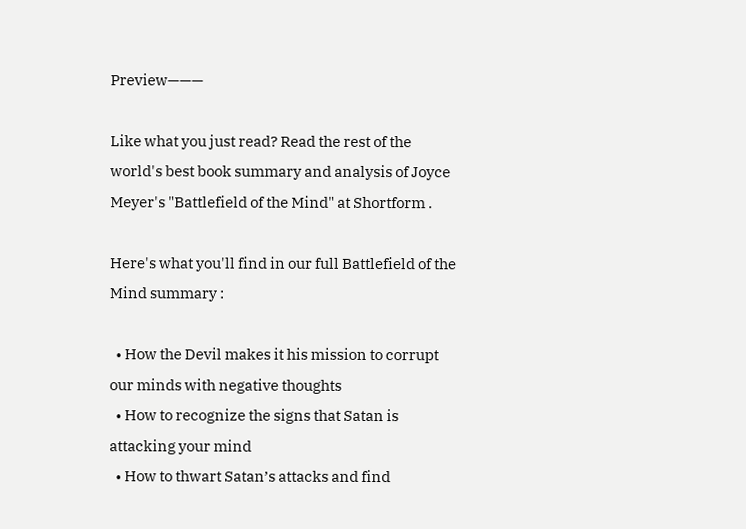Preview———

Like what you just read? Read the rest of the world's best book summary and analysis of Joyce Meyer's "Battlefield of the Mind" at Shortform .

Here's what you'll find in our full Battlefield of the Mind summary :

  • How the Devil makes it his mission to corrupt our minds with negative thoughts
  • How to recognize the signs that Satan is attacking your mind
  • How to thwart Satan’s attacks and find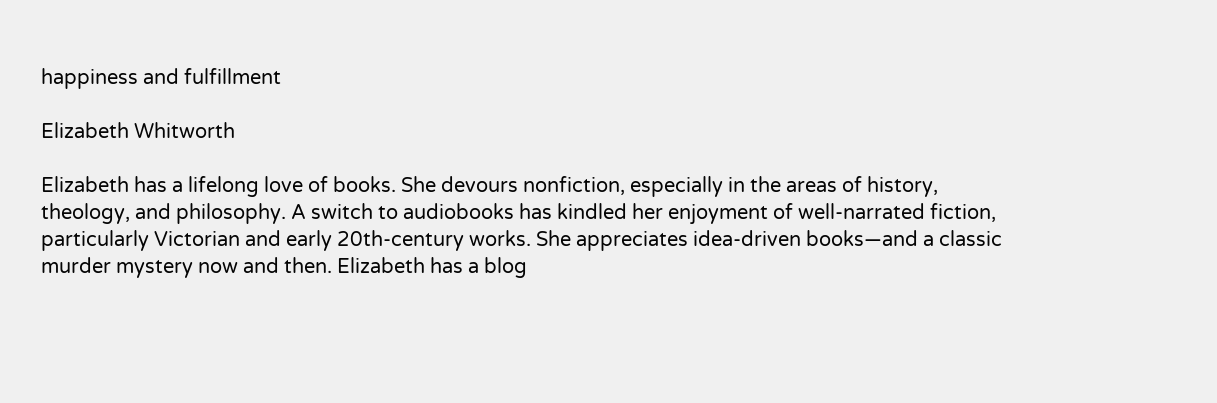happiness and fulfillment

Elizabeth Whitworth

Elizabeth has a lifelong love of books. She devours nonfiction, especially in the areas of history, theology, and philosophy. A switch to audiobooks has kindled her enjoyment of well-narrated fiction, particularly Victorian and early 20th-century works. She appreciates idea-driven books—and a classic murder mystery now and then. Elizabeth has a blog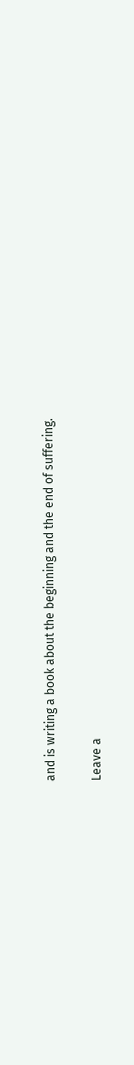and is writing a book about the beginning and the end of suffering.

Leave a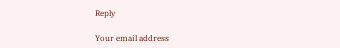Reply

Your email address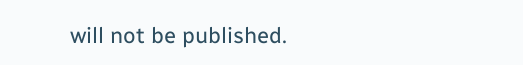will not be published.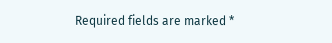Required fields are marked *